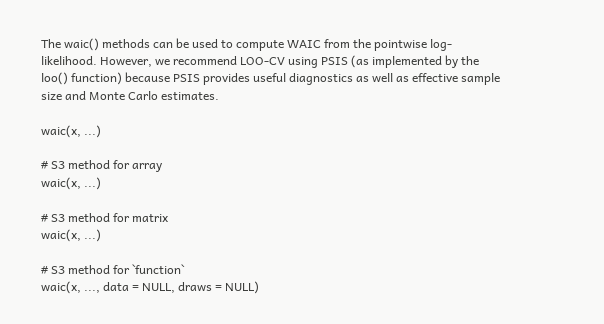The waic() methods can be used to compute WAIC from the pointwise log-likelihood. However, we recommend LOO-CV using PSIS (as implemented by the loo() function) because PSIS provides useful diagnostics as well as effective sample size and Monte Carlo estimates.

waic(x, ...)

# S3 method for array
waic(x, ...)

# S3 method for matrix
waic(x, ...)

# S3 method for `function`
waic(x, ..., data = NULL, draws = NULL)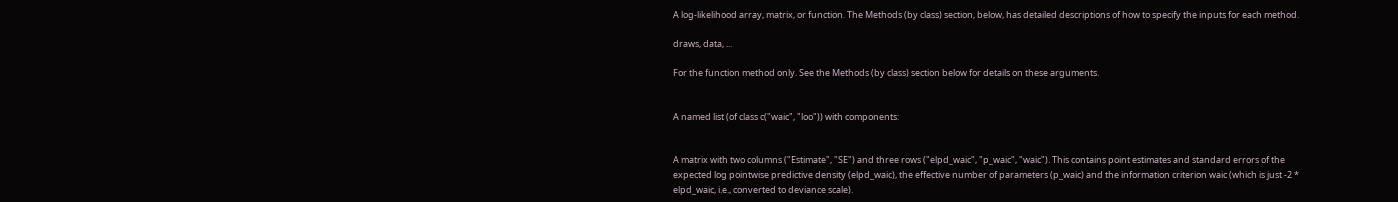A log-likelihood array, matrix, or function. The Methods (by class) section, below, has detailed descriptions of how to specify the inputs for each method.

draws, data, ...

For the function method only. See the Methods (by class) section below for details on these arguments.


A named list (of class c("waic", "loo")) with components:


A matrix with two columns ("Estimate", "SE") and three rows ("elpd_waic", "p_waic", "waic"). This contains point estimates and standard errors of the expected log pointwise predictive density (elpd_waic), the effective number of parameters (p_waic) and the information criterion waic (which is just -2 * elpd_waic, i.e., converted to deviance scale).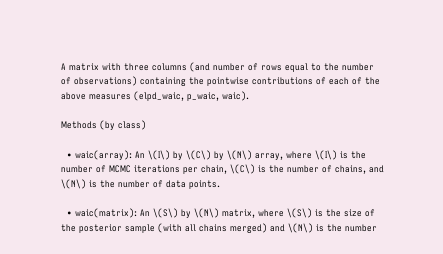A matrix with three columns (and number of rows equal to the number of observations) containing the pointwise contributions of each of the above measures (elpd_waic, p_waic, waic).

Methods (by class)

  • waic(array): An \(I\) by \(C\) by \(N\) array, where \(I\) is the number of MCMC iterations per chain, \(C\) is the number of chains, and \(N\) is the number of data points.

  • waic(matrix): An \(S\) by \(N\) matrix, where \(S\) is the size of the posterior sample (with all chains merged) and \(N\) is the number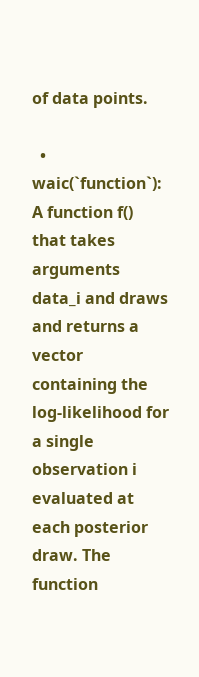of data points.

  • waic(`function`): A function f() that takes arguments data_i and draws and returns a vector containing the log-likelihood for a single observation i evaluated at each posterior draw. The function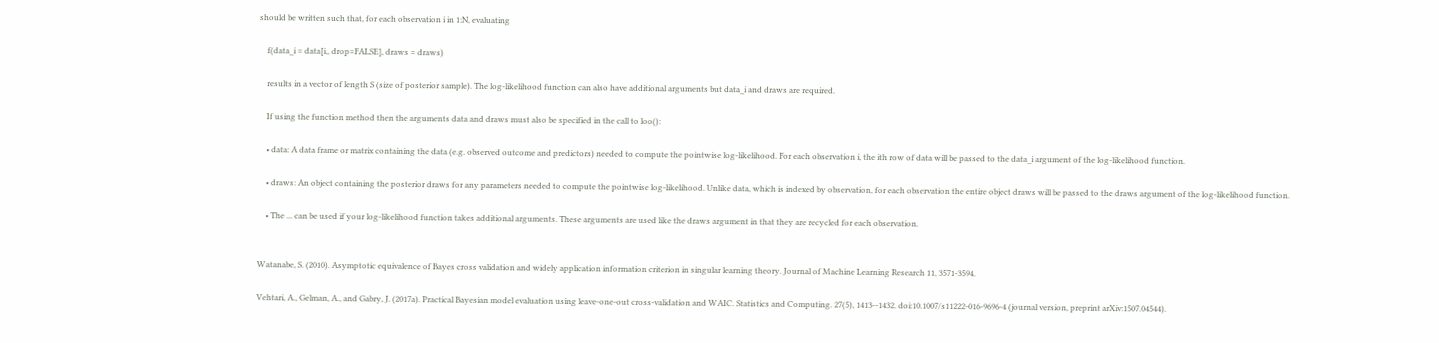should be written such that, for each observation i in 1:N, evaluating

    f(data_i = data[i,, drop=FALSE], draws = draws)

    results in a vector of length S (size of posterior sample). The log-likelihood function can also have additional arguments but data_i and draws are required.

    If using the function method then the arguments data and draws must also be specified in the call to loo():

    • data: A data frame or matrix containing the data (e.g. observed outcome and predictors) needed to compute the pointwise log-likelihood. For each observation i, the ith row of data will be passed to the data_i argument of the log-likelihood function.

    • draws: An object containing the posterior draws for any parameters needed to compute the pointwise log-likelihood. Unlike data, which is indexed by observation, for each observation the entire object draws will be passed to the draws argument of the log-likelihood function.

    • The ... can be used if your log-likelihood function takes additional arguments. These arguments are used like the draws argument in that they are recycled for each observation.


Watanabe, S. (2010). Asymptotic equivalence of Bayes cross validation and widely application information criterion in singular learning theory. Journal of Machine Learning Research 11, 3571-3594.

Vehtari, A., Gelman, A., and Gabry, J. (2017a). Practical Bayesian model evaluation using leave-one-out cross-validation and WAIC. Statistics and Computing. 27(5), 1413--1432. doi:10.1007/s11222-016-9696-4 (journal version, preprint arXiv:1507.04544).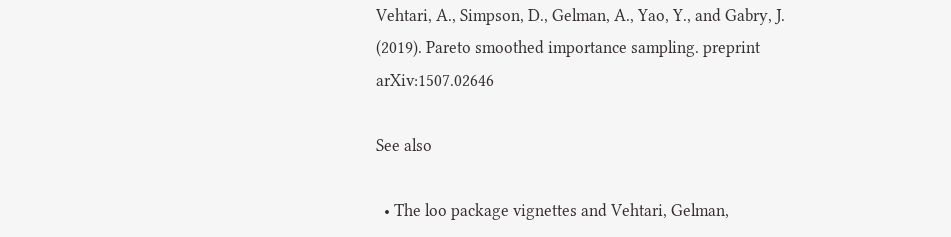Vehtari, A., Simpson, D., Gelman, A., Yao, Y., and Gabry, J. (2019). Pareto smoothed importance sampling. preprint arXiv:1507.02646

See also

  • The loo package vignettes and Vehtari, Gelman,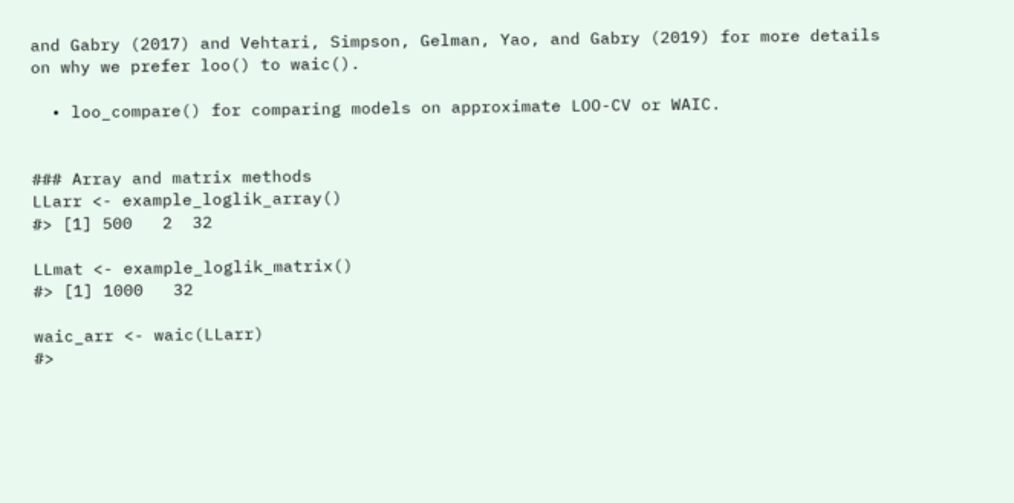and Gabry (2017) and Vehtari, Simpson, Gelman, Yao, and Gabry (2019) for more details on why we prefer loo() to waic().

  • loo_compare() for comparing models on approximate LOO-CV or WAIC.


### Array and matrix methods
LLarr <- example_loglik_array()
#> [1] 500   2  32

LLmat <- example_loglik_matrix()
#> [1] 1000   32

waic_arr <- waic(LLarr)
#>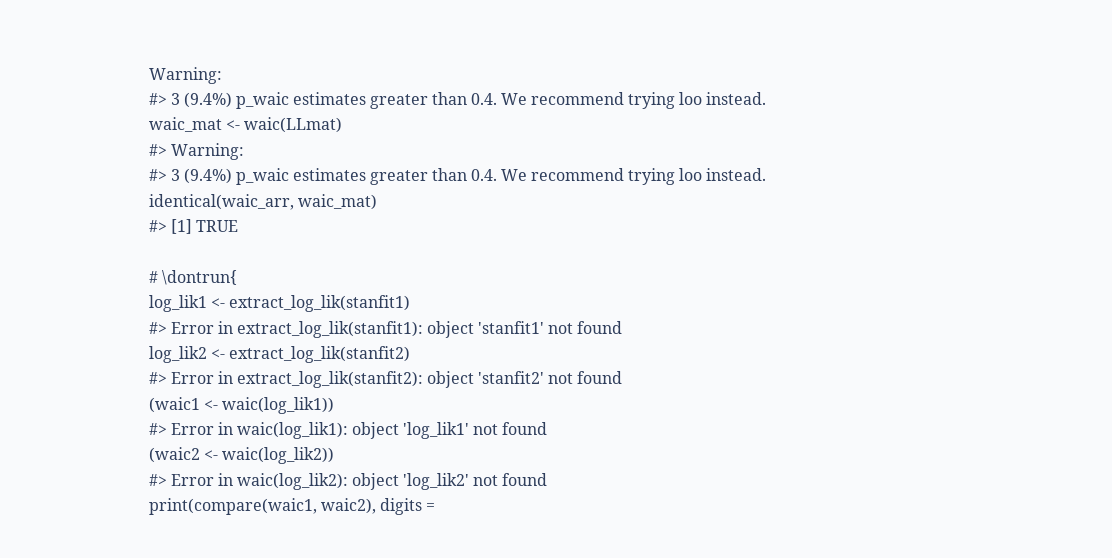Warning:
#> 3 (9.4%) p_waic estimates greater than 0.4. We recommend trying loo instead.
waic_mat <- waic(LLmat)
#> Warning:
#> 3 (9.4%) p_waic estimates greater than 0.4. We recommend trying loo instead.
identical(waic_arr, waic_mat)
#> [1] TRUE

# \dontrun{
log_lik1 <- extract_log_lik(stanfit1)
#> Error in extract_log_lik(stanfit1): object 'stanfit1' not found
log_lik2 <- extract_log_lik(stanfit2)
#> Error in extract_log_lik(stanfit2): object 'stanfit2' not found
(waic1 <- waic(log_lik1))
#> Error in waic(log_lik1): object 'log_lik1' not found
(waic2 <- waic(log_lik2))
#> Error in waic(log_lik2): object 'log_lik2' not found
print(compare(waic1, waic2), digits =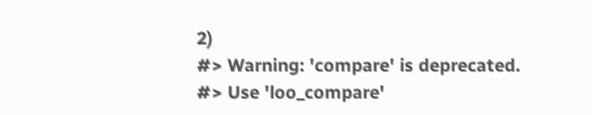2)
#> Warning: 'compare' is deprecated.
#> Use 'loo_compare'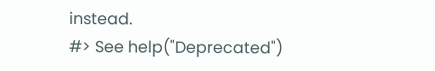instead.
#> See help("Deprecated")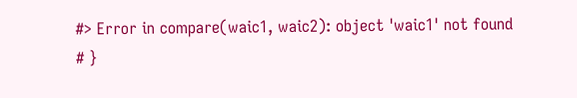#> Error in compare(waic1, waic2): object 'waic1' not found
# }